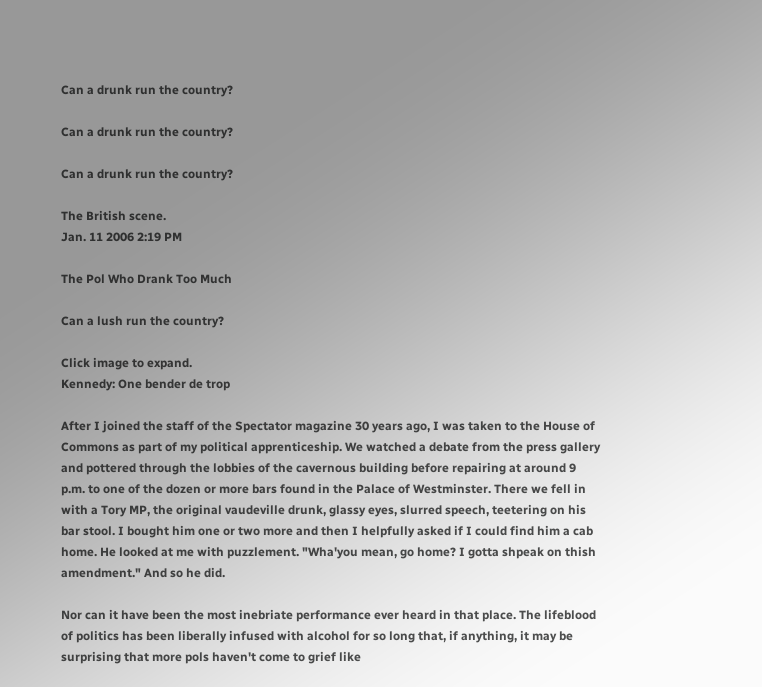Can a drunk run the country?

Can a drunk run the country?

Can a drunk run the country?

The British scene.
Jan. 11 2006 2:19 PM

The Pol Who Drank Too Much

Can a lush run the country?

Click image to expand.
Kennedy: One bender de trop

After I joined the staff of the Spectator magazine 30 years ago, I was taken to the House of Commons as part of my political apprenticeship. We watched a debate from the press gallery and pottered through the lobbies of the cavernous building before repairing at around 9 p.m. to one of the dozen or more bars found in the Palace of Westminster. There we fell in with a Tory MP, the original vaudeville drunk, glassy eyes, slurred speech, teetering on his bar stool. I bought him one or two more and then I helpfully asked if I could find him a cab home. He looked at me with puzzlement. "Wha'you mean, go home? I gotta shpeak on thish amendment." And so he did.

Nor can it have been the most inebriate performance ever heard in that place. The lifeblood of politics has been liberally infused with alcohol for so long that, if anything, it may be surprising that more pols haven't come to grief like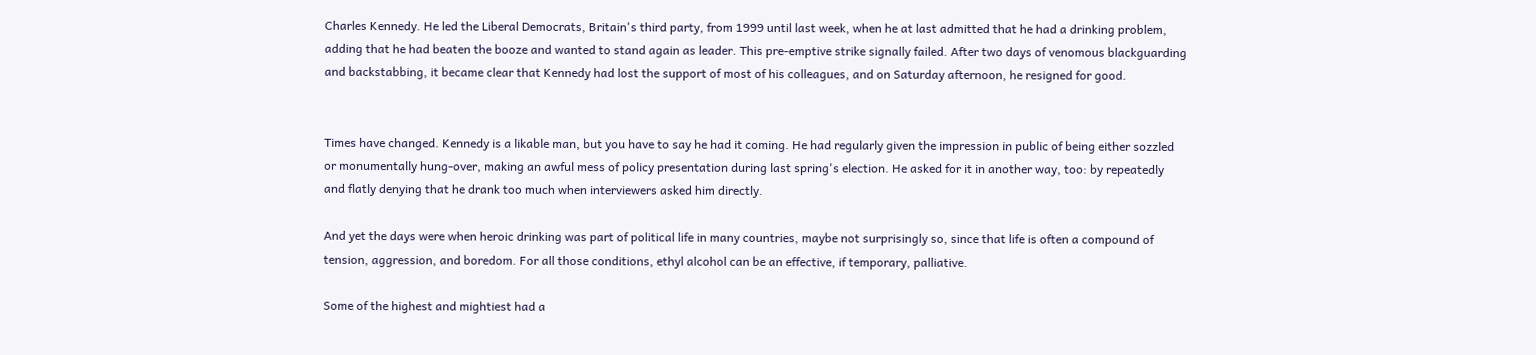Charles Kennedy. He led the Liberal Democrats, Britain's third party, from 1999 until last week, when he at last admitted that he had a drinking problem, adding that he had beaten the booze and wanted to stand again as leader. This pre-emptive strike signally failed. After two days of venomous blackguarding and backstabbing, it became clear that Kennedy had lost the support of most of his colleagues, and on Saturday afternoon, he resigned for good.


Times have changed. Kennedy is a likable man, but you have to say he had it coming. He had regularly given the impression in public of being either sozzled or monumentally hung-over, making an awful mess of policy presentation during last spring's election. He asked for it in another way, too: by repeatedly and flatly denying that he drank too much when interviewers asked him directly.

And yet the days were when heroic drinking was part of political life in many countries, maybe not surprisingly so, since that life is often a compound of tension, aggression, and boredom. For all those conditions, ethyl alcohol can be an effective, if temporary, palliative.

Some of the highest and mightiest had a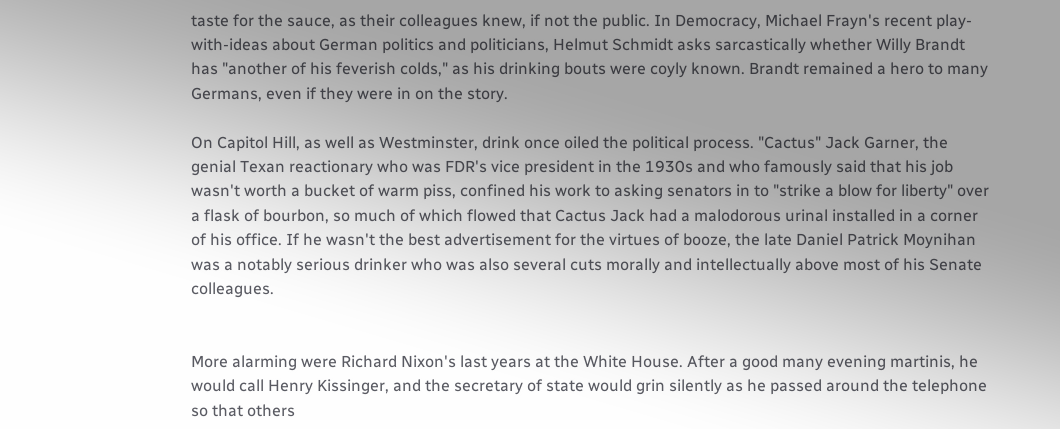taste for the sauce, as their colleagues knew, if not the public. In Democracy, Michael Frayn's recent play-with-ideas about German politics and politicians, Helmut Schmidt asks sarcastically whether Willy Brandt has "another of his feverish colds," as his drinking bouts were coyly known. Brandt remained a hero to many Germans, even if they were in on the story.

On Capitol Hill, as well as Westminster, drink once oiled the political process. "Cactus" Jack Garner, the genial Texan reactionary who was FDR's vice president in the 1930s and who famously said that his job wasn't worth a bucket of warm piss, confined his work to asking senators in to "strike a blow for liberty" over a flask of bourbon, so much of which flowed that Cactus Jack had a malodorous urinal installed in a corner of his office. If he wasn't the best advertisement for the virtues of booze, the late Daniel Patrick Moynihan was a notably serious drinker who was also several cuts morally and intellectually above most of his Senate colleagues.


More alarming were Richard Nixon's last years at the White House. After a good many evening martinis, he would call Henry Kissinger, and the secretary of state would grin silently as he passed around the telephone so that others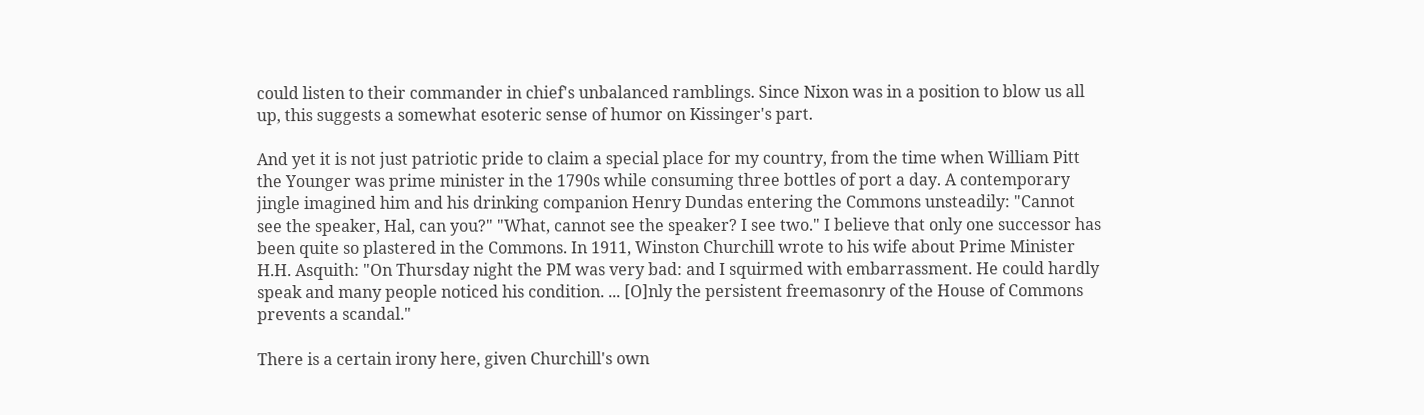could listen to their commander in chief's unbalanced ramblings. Since Nixon was in a position to blow us all up, this suggests a somewhat esoteric sense of humor on Kissinger's part.

And yet it is not just patriotic pride to claim a special place for my country, from the time when William Pitt the Younger was prime minister in the 1790s while consuming three bottles of port a day. A contemporary jingle imagined him and his drinking companion Henry Dundas entering the Commons unsteadily: "Cannot see the speaker, Hal, can you?" "What, cannot see the speaker? I see two." I believe that only one successor has been quite so plastered in the Commons. In 1911, Winston Churchill wrote to his wife about Prime Minister H.H. Asquith: "On Thursday night the PM was very bad: and I squirmed with embarrassment. He could hardly speak and many people noticed his condition. ... [O]nly the persistent freemasonry of the House of Commons prevents a scandal."

There is a certain irony here, given Churchill's own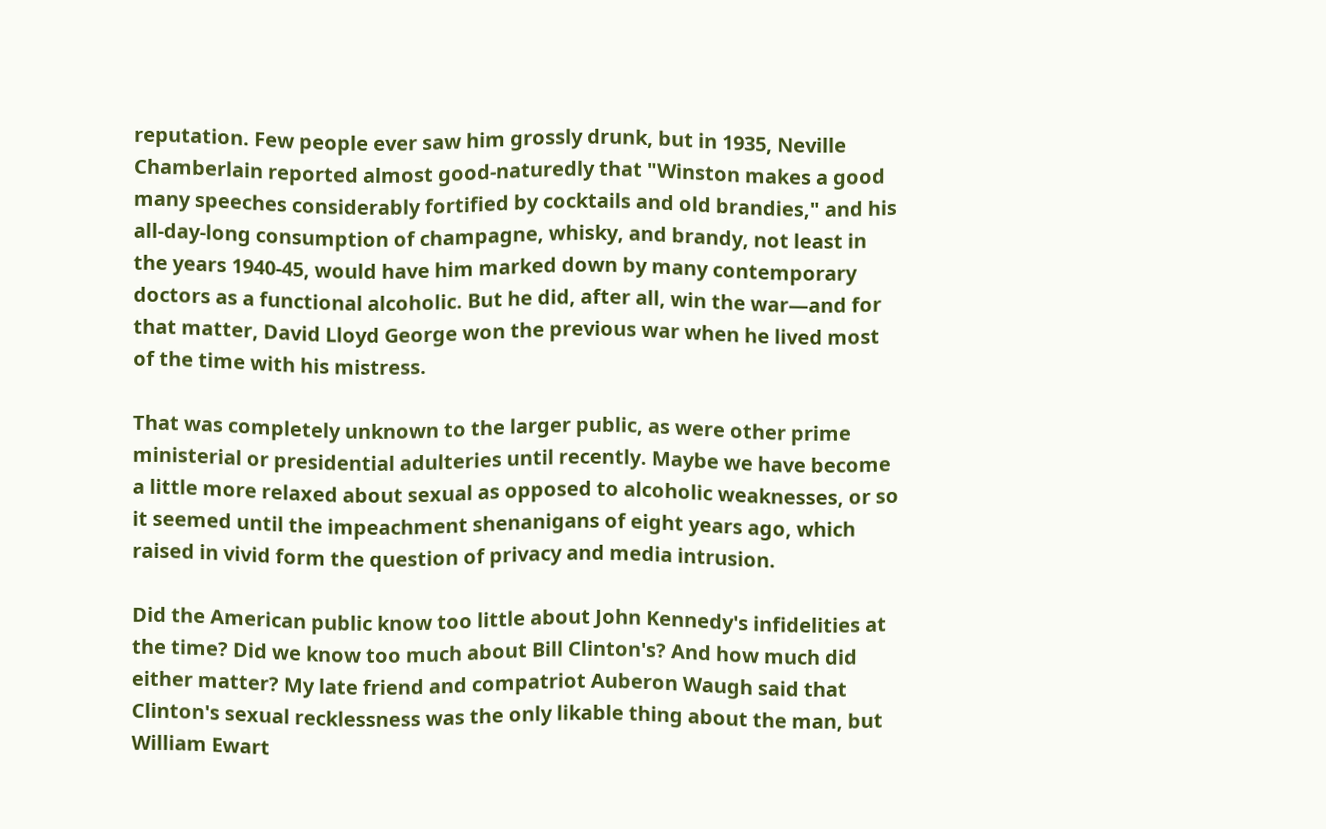reputation. Few people ever saw him grossly drunk, but in 1935, Neville Chamberlain reported almost good-naturedly that "Winston makes a good many speeches considerably fortified by cocktails and old brandies," and his all-day-long consumption of champagne, whisky, and brandy, not least in the years 1940-45, would have him marked down by many contemporary doctors as a functional alcoholic. But he did, after all, win the war—and for that matter, David Lloyd George won the previous war when he lived most of the time with his mistress.

That was completely unknown to the larger public, as were other prime ministerial or presidential adulteries until recently. Maybe we have become a little more relaxed about sexual as opposed to alcoholic weaknesses, or so it seemed until the impeachment shenanigans of eight years ago, which raised in vivid form the question of privacy and media intrusion.

Did the American public know too little about John Kennedy's infidelities at the time? Did we know too much about Bill Clinton's? And how much did either matter? My late friend and compatriot Auberon Waugh said that Clinton's sexual recklessness was the only likable thing about the man, but William Ewart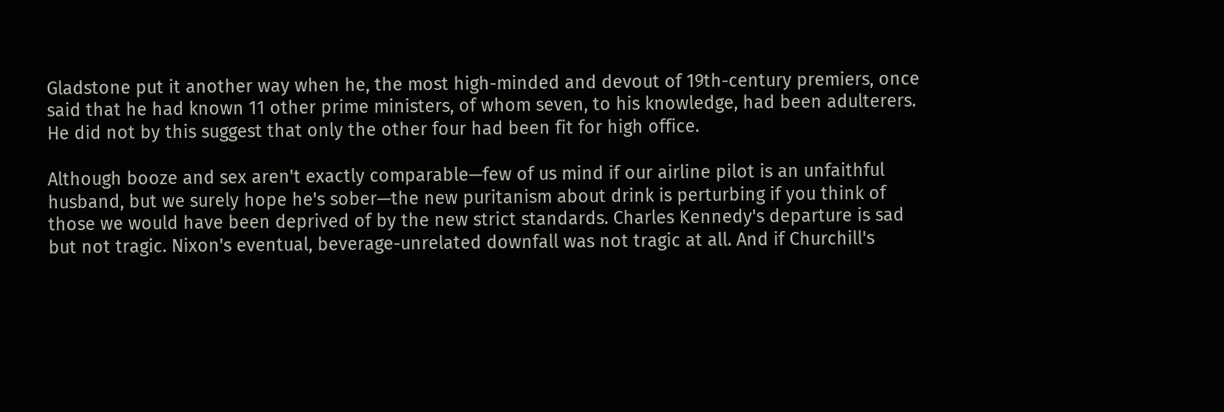Gladstone put it another way when he, the most high-minded and devout of 19th-century premiers, once said that he had known 11 other prime ministers, of whom seven, to his knowledge, had been adulterers. He did not by this suggest that only the other four had been fit for high office.

Although booze and sex aren't exactly comparable—few of us mind if our airline pilot is an unfaithful husband, but we surely hope he's sober—the new puritanism about drink is perturbing if you think of those we would have been deprived of by the new strict standards. Charles Kennedy's departure is sad but not tragic. Nixon's eventual, beverage-unrelated downfall was not tragic at all. And if Churchill's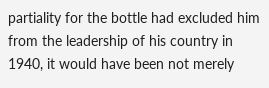partiality for the bottle had excluded him from the leadership of his country in 1940, it would have been not merely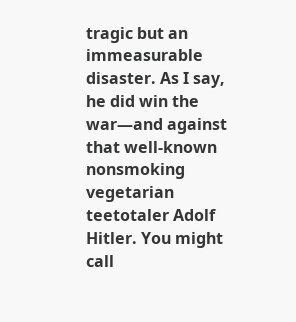tragic but an immeasurable disaster. As I say, he did win the war—and against that well-known nonsmoking vegetarian teetotaler Adolf Hitler. You might call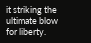it striking the ultimate blow for liberty.